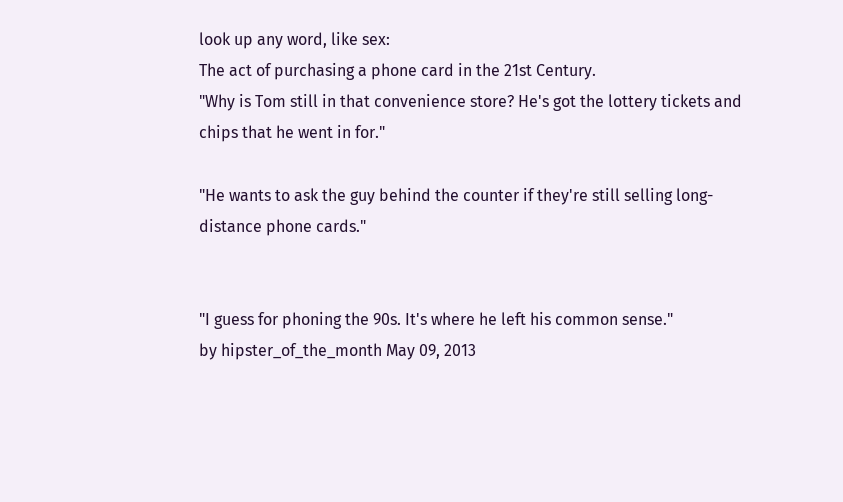look up any word, like sex:
The act of purchasing a phone card in the 21st Century.
"Why is Tom still in that convenience store? He's got the lottery tickets and chips that he went in for."

"He wants to ask the guy behind the counter if they're still selling long-distance phone cards."


"I guess for phoning the 90s. It's where he left his common sense."
by hipster_of_the_month May 09, 2013